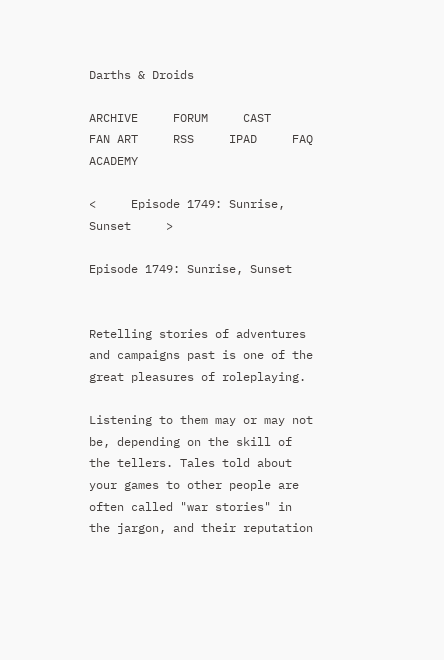Darths & Droids

ARCHIVE     FORUM     CAST     FAN ART     RSS     IPAD     FAQ     ACADEMY

<     Episode 1749: Sunrise, Sunset     >

Episode 1749: Sunrise, Sunset


Retelling stories of adventures and campaigns past is one of the great pleasures of roleplaying.

Listening to them may or may not be, depending on the skill of the tellers. Tales told about your games to other people are often called "war stories" in the jargon, and their reputation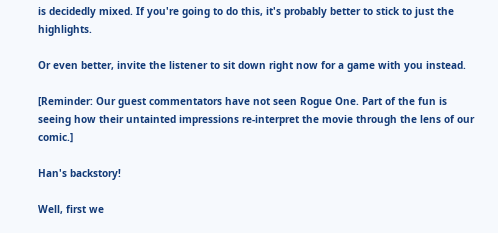is decidedly mixed. If you're going to do this, it's probably better to stick to just the highlights.

Or even better, invite the listener to sit down right now for a game with you instead.

[Reminder: Our guest commentators have not seen Rogue One. Part of the fun is seeing how their untainted impressions re-interpret the movie through the lens of our comic.]

Han's backstory!

Well, first we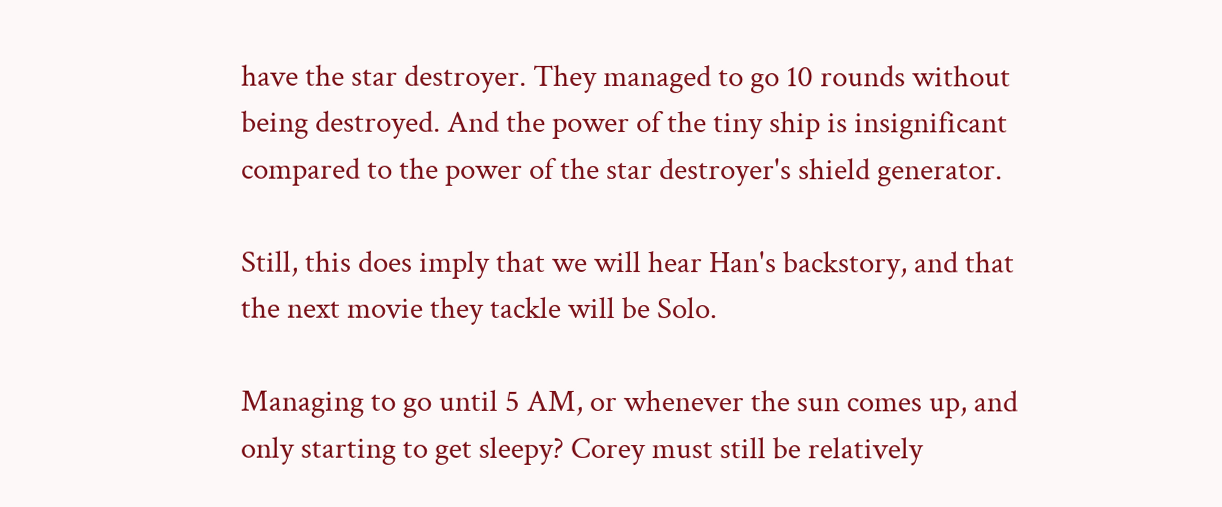have the star destroyer. They managed to go 10 rounds without being destroyed. And the power of the tiny ship is insignificant compared to the power of the star destroyer's shield generator.

Still, this does imply that we will hear Han's backstory, and that the next movie they tackle will be Solo.

Managing to go until 5 AM, or whenever the sun comes up, and only starting to get sleepy? Corey must still be relatively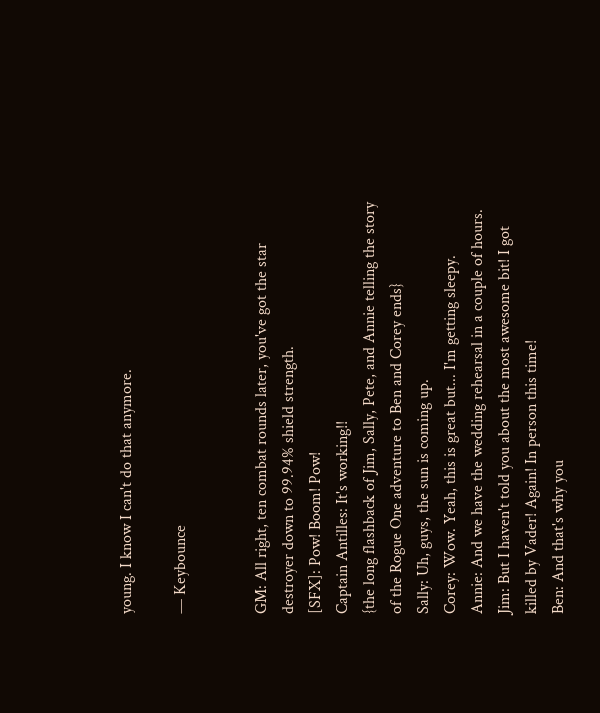young. I know I can't do that anymore.

— Keybounce


GM: All right, ten combat rounds later, you've got the star destroyer down to 99.94% shield strength.
[SFX]: Pow! Boom! Pow!
Captain Antilles: It's working!!
{the long flashback of Jim, Sally, Pete, and Annie telling the story of the Rogue One adventure to Ben and Corey ends}
Sally: Uh, guys, the sun is coming up.
Corey: Wow. Yeah, this is great but... I'm getting sleepy.
Annie: And we have the wedding rehearsal in a couple of hours.
Jim: But I haven't told you about the most awesome bit! I got killed by Vader! Again! In person this time!
Ben: And that's why you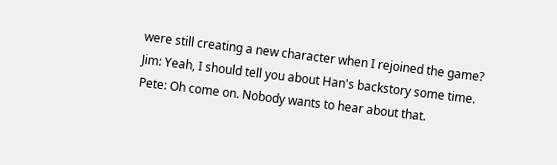were still creating a new character when I rejoined the game?
Jim: Yeah, I should tell you about Han's backstory some time.
Pete: Oh come on. Nobody wants to hear about that.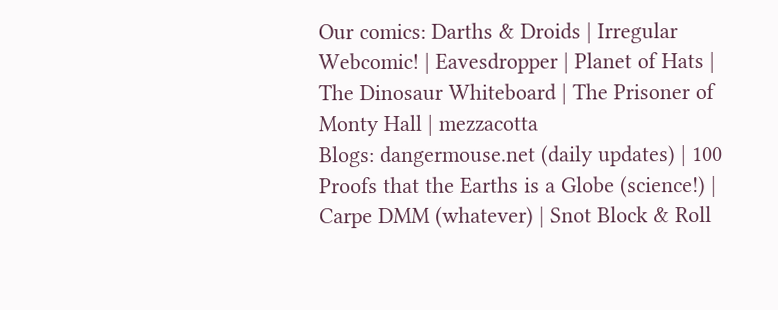Our comics: Darths & Droids | Irregular Webcomic! | Eavesdropper | Planet of Hats | The Dinosaur Whiteboard | The Prisoner of Monty Hall | mezzacotta
Blogs: dangermouse.net (daily updates) | 100 Proofs that the Earths is a Globe (science!) | Carpe DMM (whatever) | Snot Block & Roll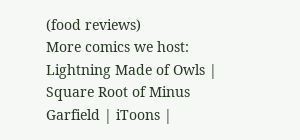(food reviews)
More comics we host: Lightning Made of Owls | Square Root of Minus Garfield | iToons |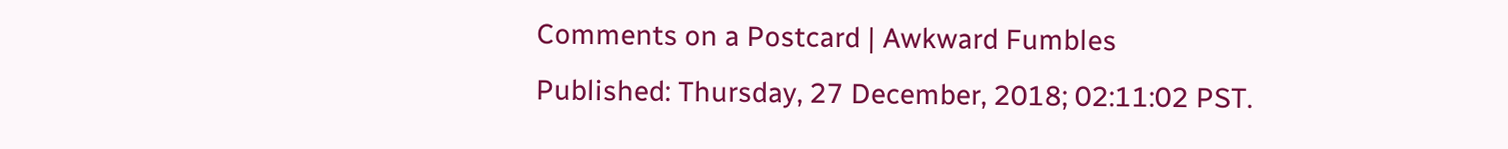Comments on a Postcard | Awkward Fumbles
Published: Thursday, 27 December, 2018; 02:11:02 PST.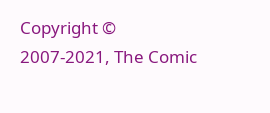Copyright © 2007-2021, The Comic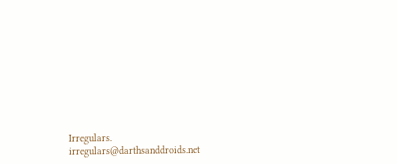Irregulars. irregulars@darthsanddroids.net